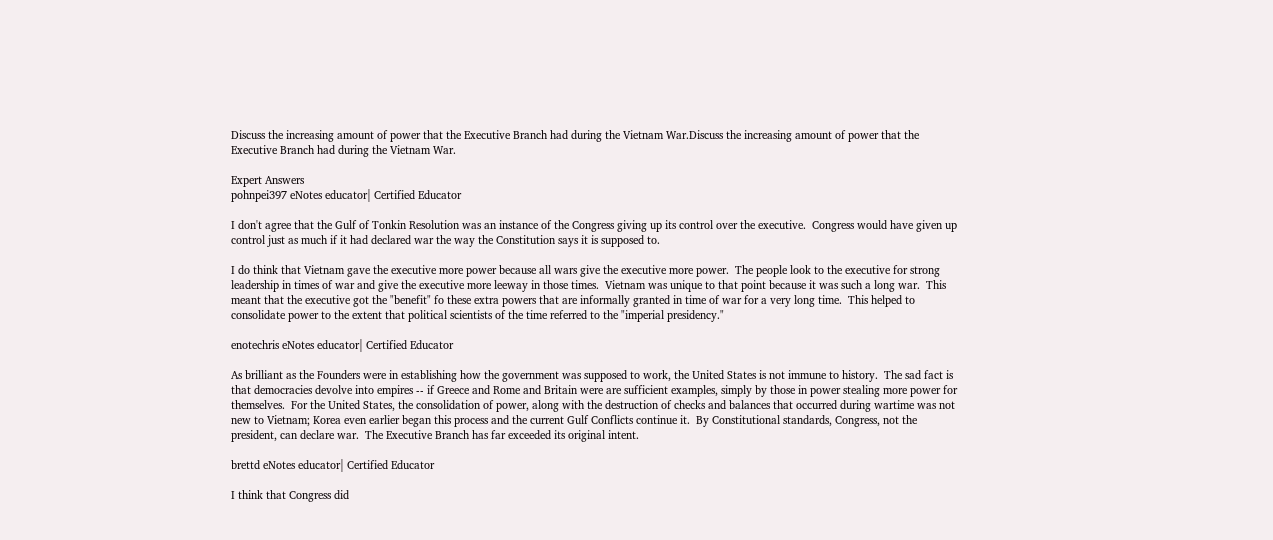Discuss the increasing amount of power that the Executive Branch had during the Vietnam War.Discuss the increasing amount of power that the Executive Branch had during the Vietnam War.

Expert Answers
pohnpei397 eNotes educator| Certified Educator

I don't agree that the Gulf of Tonkin Resolution was an instance of the Congress giving up its control over the executive.  Congress would have given up control just as much if it had declared war the way the Constitution says it is supposed to.

I do think that Vietnam gave the executive more power because all wars give the executive more power.  The people look to the executive for strong leadership in times of war and give the executive more leeway in those times.  Vietnam was unique to that point because it was such a long war.  This meant that the executive got the "benefit" fo these extra powers that are informally granted in time of war for a very long time.  This helped to consolidate power to the extent that political scientists of the time referred to the "imperial presidency."

enotechris eNotes educator| Certified Educator

As brilliant as the Founders were in establishing how the government was supposed to work, the United States is not immune to history.  The sad fact is that democracies devolve into empires -- if Greece and Rome and Britain were are sufficient examples, simply by those in power stealing more power for themselves.  For the United States, the consolidation of power, along with the destruction of checks and balances that occurred during wartime was not new to Vietnam; Korea even earlier began this process and the current Gulf Conflicts continue it.  By Constitutional standards, Congress, not the president, can declare war.  The Executive Branch has far exceeded its original intent.

brettd eNotes educator| Certified Educator

I think that Congress did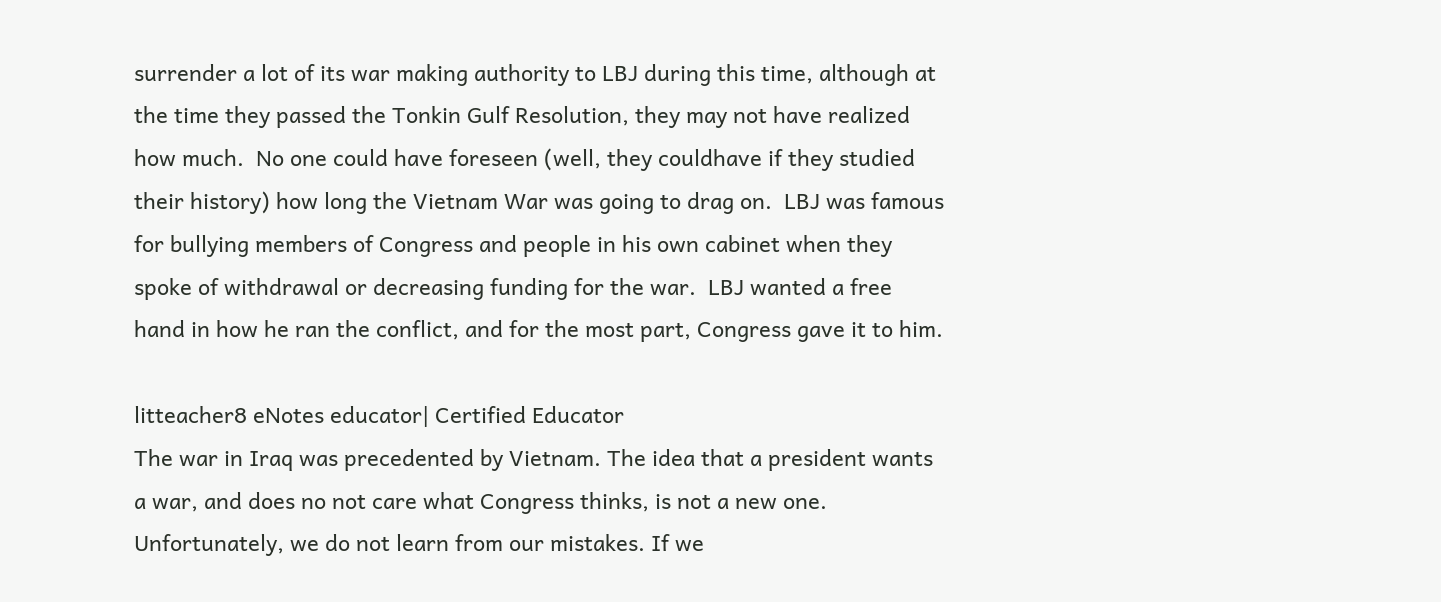surrender a lot of its war making authority to LBJ during this time, although at the time they passed the Tonkin Gulf Resolution, they may not have realized how much.  No one could have foreseen (well, they couldhave if they studied their history) how long the Vietnam War was going to drag on.  LBJ was famous for bullying members of Congress and people in his own cabinet when they spoke of withdrawal or decreasing funding for the war.  LBJ wanted a free hand in how he ran the conflict, and for the most part, Congress gave it to him.

litteacher8 eNotes educator| Certified Educator
The war in Iraq was precedented by Vietnam. The idea that a president wants a war, and does no not care what Congress thinks, is not a new one. Unfortunately, we do not learn from our mistakes. If we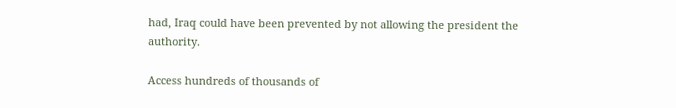had, Iraq could have been prevented by not allowing the president the authority.

Access hundreds of thousands of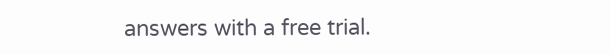answers with a free trial.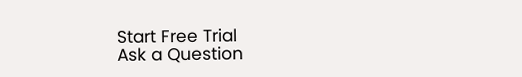Start Free Trial
Ask a Question